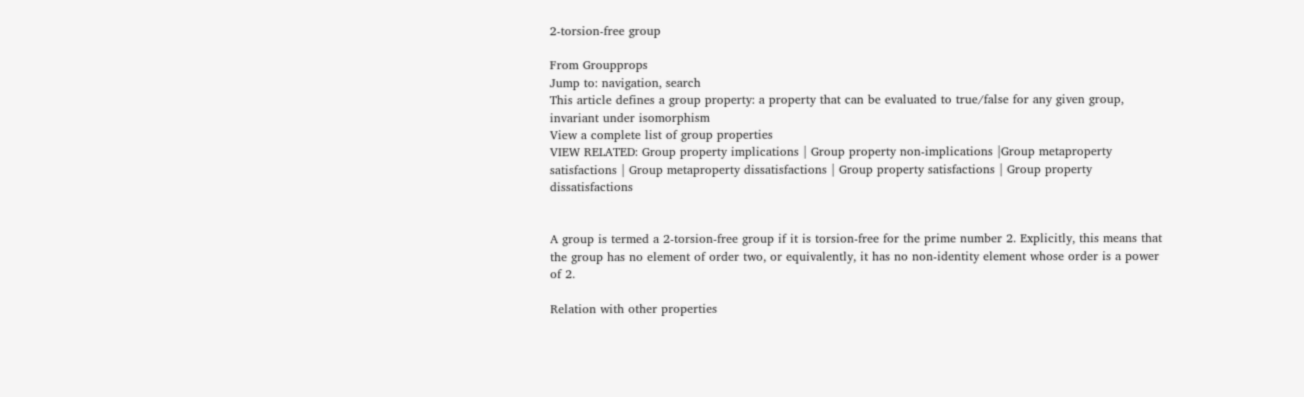2-torsion-free group

From Groupprops
Jump to: navigation, search
This article defines a group property: a property that can be evaluated to true/false for any given group, invariant under isomorphism
View a complete list of group properties
VIEW RELATED: Group property implications | Group property non-implications |Group metaproperty satisfactions | Group metaproperty dissatisfactions | Group property satisfactions | Group property dissatisfactions


A group is termed a 2-torsion-free group if it is torsion-free for the prime number 2. Explicitly, this means that the group has no element of order two, or equivalently, it has no non-identity element whose order is a power of 2.

Relation with other properties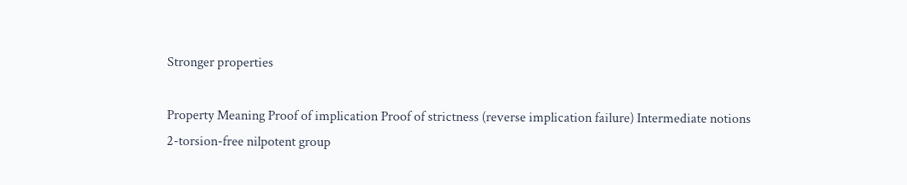Stronger properties

Property Meaning Proof of implication Proof of strictness (reverse implication failure) Intermediate notions
2-torsion-free nilpotent group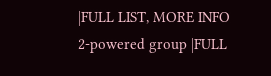|FULL LIST, MORE INFO
2-powered group |FULL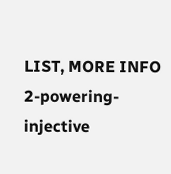LIST, MORE INFO
2-powering-injective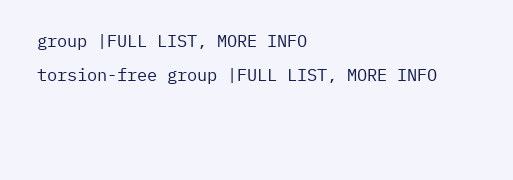group |FULL LIST, MORE INFO
torsion-free group |FULL LIST, MORE INFO